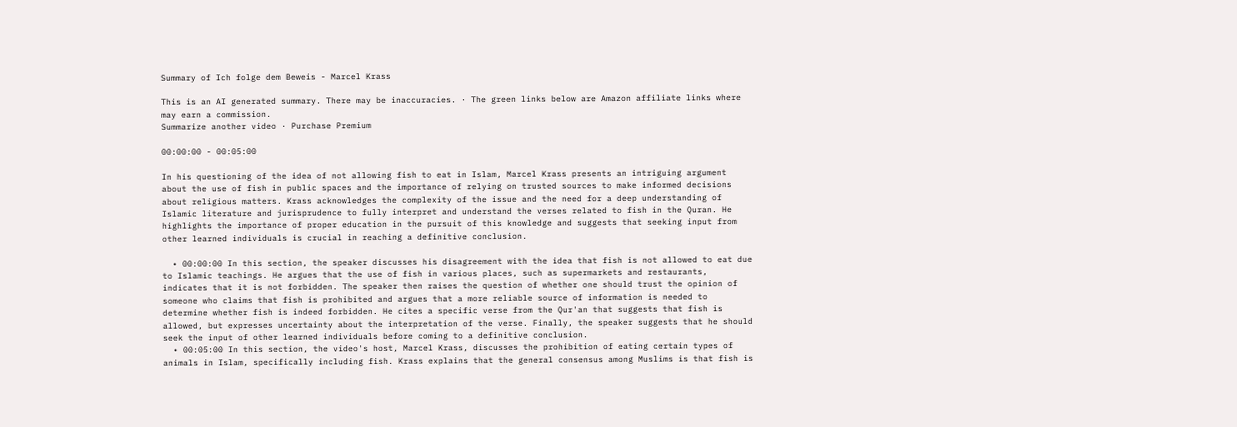Summary of Ich folge dem Beweis - Marcel Krass

This is an AI generated summary. There may be inaccuracies. · The green links below are Amazon affiliate links where may earn a commission.
Summarize another video · Purchase Premium

00:00:00 - 00:05:00

In his questioning of the idea of not allowing fish to eat in Islam, Marcel Krass presents an intriguing argument about the use of fish in public spaces and the importance of relying on trusted sources to make informed decisions about religious matters. Krass acknowledges the complexity of the issue and the need for a deep understanding of Islamic literature and jurisprudence to fully interpret and understand the verses related to fish in the Quran. He highlights the importance of proper education in the pursuit of this knowledge and suggests that seeking input from other learned individuals is crucial in reaching a definitive conclusion.

  • 00:00:00 In this section, the speaker discusses his disagreement with the idea that fish is not allowed to eat due to Islamic teachings. He argues that the use of fish in various places, such as supermarkets and restaurants, indicates that it is not forbidden. The speaker then raises the question of whether one should trust the opinion of someone who claims that fish is prohibited and argues that a more reliable source of information is needed to determine whether fish is indeed forbidden. He cites a specific verse from the Qur'an that suggests that fish is allowed, but expresses uncertainty about the interpretation of the verse. Finally, the speaker suggests that he should seek the input of other learned individuals before coming to a definitive conclusion.
  • 00:05:00 In this section, the video's host, Marcel Krass, discusses the prohibition of eating certain types of animals in Islam, specifically including fish. Krass explains that the general consensus among Muslims is that fish is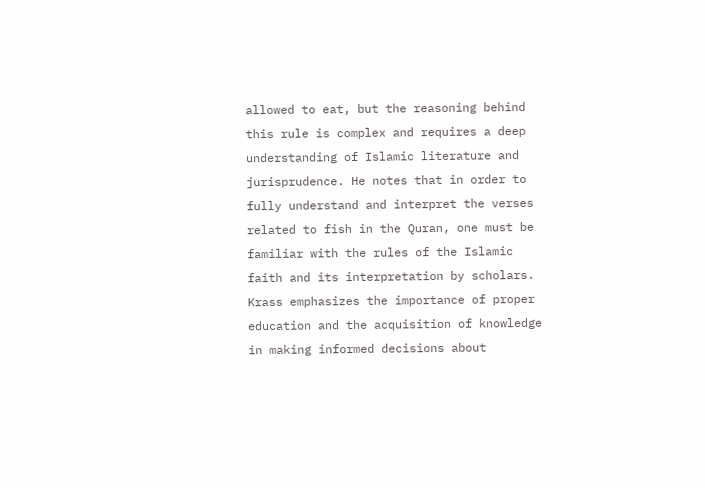allowed to eat, but the reasoning behind this rule is complex and requires a deep understanding of Islamic literature and jurisprudence. He notes that in order to fully understand and interpret the verses related to fish in the Quran, one must be familiar with the rules of the Islamic faith and its interpretation by scholars. Krass emphasizes the importance of proper education and the acquisition of knowledge in making informed decisions about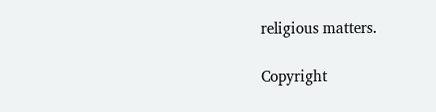religious matters.

Copyright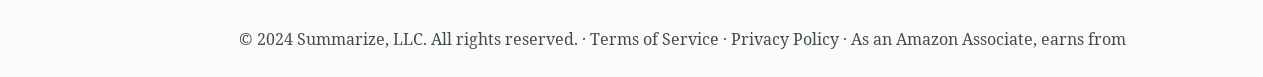© 2024 Summarize, LLC. All rights reserved. · Terms of Service · Privacy Policy · As an Amazon Associate, earns from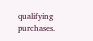qualifying purchases.